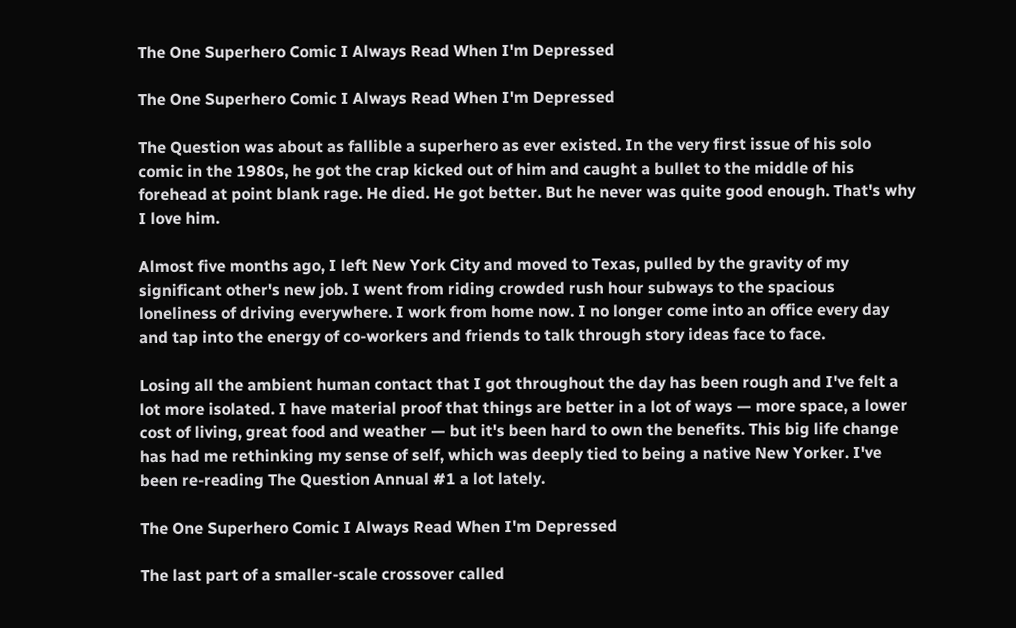The One Superhero Comic I Always Read When I'm Depressed

The One Superhero Comic I Always Read When I'm Depressed

The Question was about as fallible a superhero as ever existed. In the very first issue of his solo comic in the 1980s, he got the crap kicked out of him and caught a bullet to the middle of his forehead at point blank rage. He died. He got better. But he never was quite good enough. That's why I love him.

Almost five months ago, I left New York City and moved to Texas, pulled by the gravity of my significant other's new job. I went from riding crowded rush hour subways to the spacious loneliness of driving everywhere. I work from home now. I no longer come into an office every day and tap into the energy of co-workers and friends to talk through story ideas face to face.

Losing all the ambient human contact that I got throughout the day has been rough and I've felt a lot more isolated. I have material proof that things are better in a lot of ways — more space, a lower cost of living, great food and weather — but it's been hard to own the benefits. This big life change has had me rethinking my sense of self, which was deeply tied to being a native New Yorker. I've been re-reading The Question Annual #1 a lot lately.

The One Superhero Comic I Always Read When I'm Depressed

The last part of a smaller-scale crossover called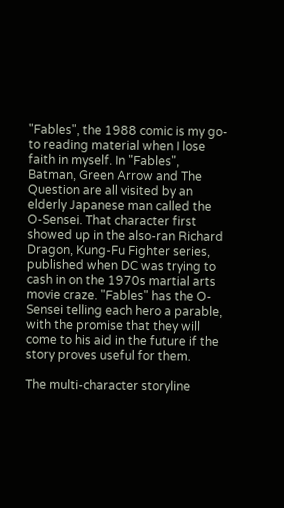"Fables", the 1988 comic is my go-to reading material when I lose faith in myself. In "Fables", Batman, Green Arrow and The Question are all visited by an elderly Japanese man called the O-Sensei. That character first showed up in the also-ran Richard Dragon, Kung-Fu Fighter series, published when DC was trying to cash in on the 1970s martial arts movie craze. "Fables" has the O-Sensei telling each hero a parable, with the promise that they will come to his aid in the future if the story proves useful for them.

The multi-character storyline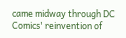came midway through DC Comics' reinvention of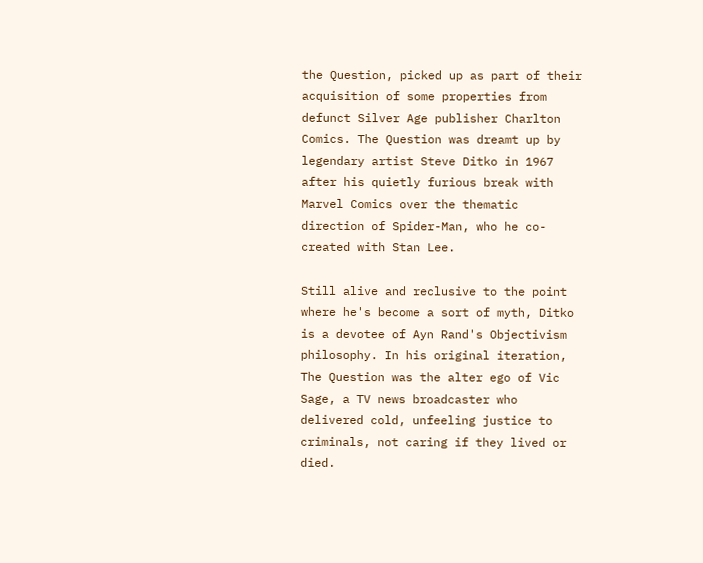the Question, picked up as part of their acquisition of some properties from defunct Silver Age publisher Charlton Comics. The Question was dreamt up by legendary artist Steve Ditko in 1967 after his quietly furious break with Marvel Comics over the thematic direction of Spider-Man, who he co-created with Stan Lee.

Still alive and reclusive to the point where he's become a sort of myth, Ditko is a devotee of Ayn Rand's Objectivism philosophy. In his original iteration, The Question was the alter ego of Vic Sage, a TV news broadcaster who delivered cold, unfeeling justice to criminals, not caring if they lived or died.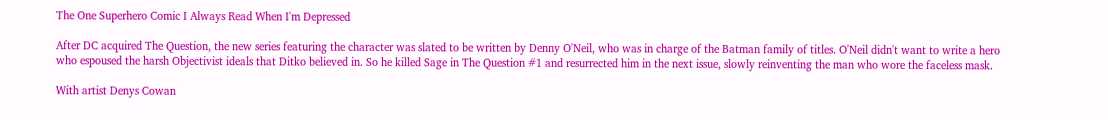The One Superhero Comic I Always Read When I'm Depressed

After DC acquired The Question, the new series featuring the character was slated to be written by Denny O'Neil, who was in charge of the Batman family of titles. O'Neil didn't want to write a hero who espoused the harsh Objectivist ideals that Ditko believed in. So he killed Sage in The Question #1 and resurrected him in the next issue, slowly reinventing the man who wore the faceless mask.

With artist Denys Cowan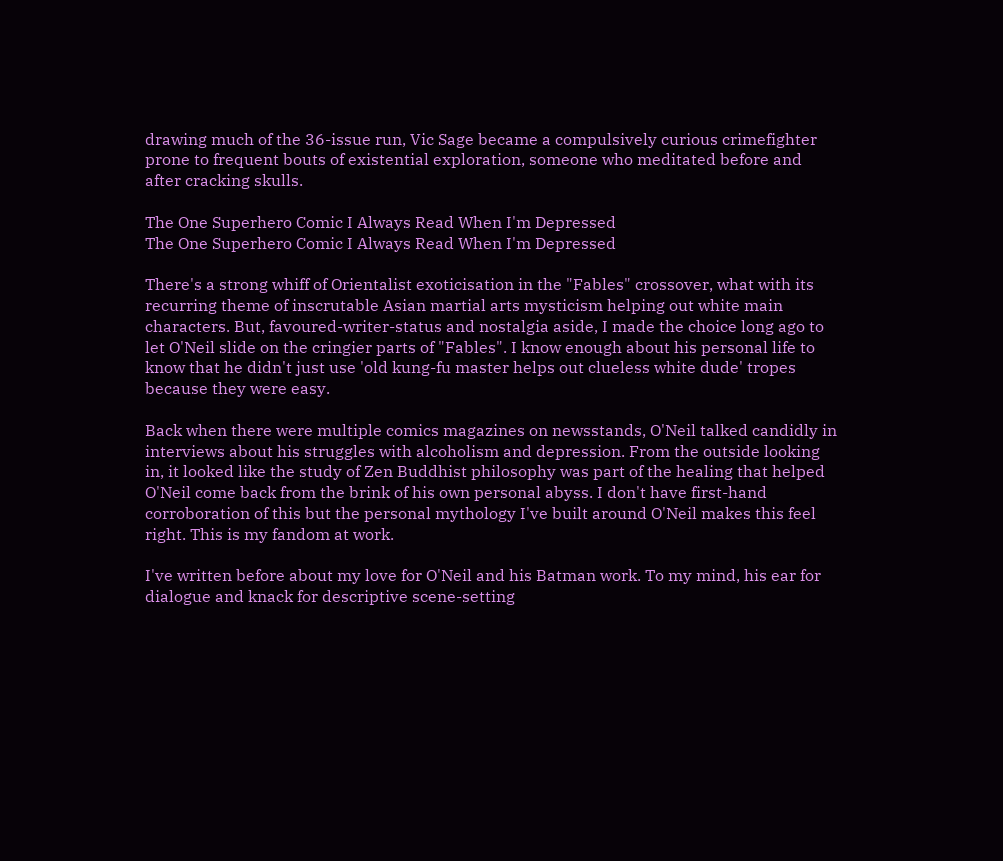drawing much of the 36-issue run, Vic Sage became a compulsively curious crimefighter prone to frequent bouts of existential exploration, someone who meditated before and after cracking skulls.

The One Superhero Comic I Always Read When I'm Depressed
The One Superhero Comic I Always Read When I'm Depressed

There's a strong whiff of Orientalist exoticisation in the "Fables" crossover, what with its recurring theme of inscrutable Asian martial arts mysticism helping out white main characters. But, favoured-writer-status and nostalgia aside, I made the choice long ago to let O'Neil slide on the cringier parts of "Fables". I know enough about his personal life to know that he didn't just use 'old kung-fu master helps out clueless white dude' tropes because they were easy.

Back when there were multiple comics magazines on newsstands, O'Neil talked candidly in interviews about his struggles with alcoholism and depression. From the outside looking in, it looked like the study of Zen Buddhist philosophy was part of the healing that helped O'Neil come back from the brink of his own personal abyss. I don't have first-hand corroboration of this but the personal mythology I've built around O'Neil makes this feel right. This is my fandom at work.

I've written before about my love for O'Neil and his Batman work. To my mind, his ear for dialogue and knack for descriptive scene-setting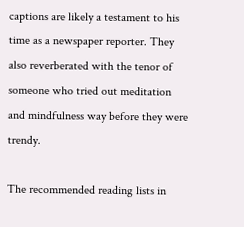captions are likely a testament to his time as a newspaper reporter. They also reverberated with the tenor of someone who tried out meditation and mindfulness way before they were trendy.

The recommended reading lists in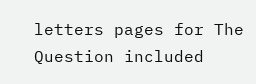letters pages for The Question included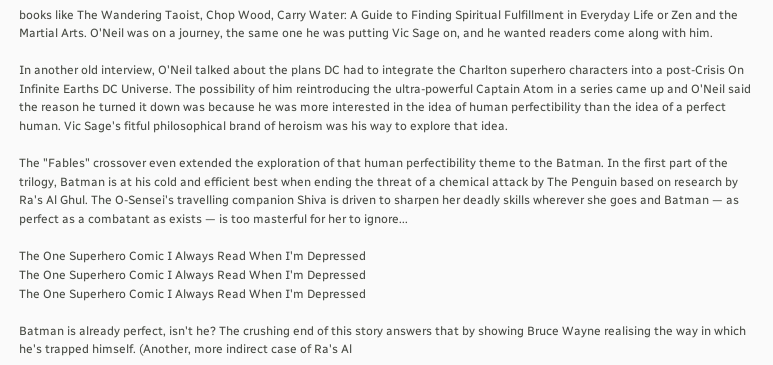books like The Wandering Taoist, Chop Wood, Carry Water: A Guide to Finding Spiritual Fulfillment in Everyday Life or Zen and the Martial Arts. O'Neil was on a journey, the same one he was putting Vic Sage on, and he wanted readers come along with him.

In another old interview, O'Neil talked about the plans DC had to integrate the Charlton superhero characters into a post-Crisis On Infinite Earths DC Universe. The possibility of him reintroducing the ultra-powerful Captain Atom in a series came up and O'Neil said the reason he turned it down was because he was more interested in the idea of human perfectibility than the idea of a perfect human. Vic Sage's fitful philosophical brand of heroism was his way to explore that idea.

The "Fables" crossover even extended the exploration of that human perfectibility theme to the Batman. In the first part of the trilogy, Batman is at his cold and efficient best when ending the threat of a chemical attack by The Penguin based on research by Ra's Al Ghul. The O-Sensei's travelling companion Shiva is driven to sharpen her deadly skills wherever she goes and Batman — as perfect as a combatant as exists — is too masterful for her to ignore...

The One Superhero Comic I Always Read When I'm Depressed
The One Superhero Comic I Always Read When I'm Depressed
The One Superhero Comic I Always Read When I'm Depressed

Batman is already perfect, isn't he? The crushing end of this story answers that by showing Bruce Wayne realising the way in which he's trapped himself. (Another, more indirect case of Ra's Al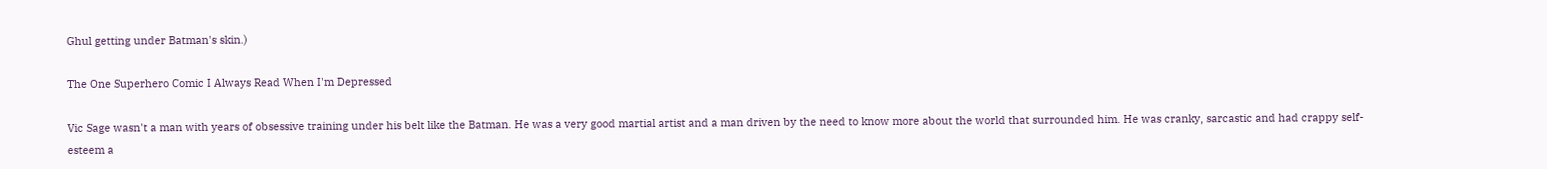Ghul getting under Batman's skin.)

The One Superhero Comic I Always Read When I'm Depressed

Vic Sage wasn't a man with years of obsessive training under his belt like the Batman. He was a very good martial artist and a man driven by the need to know more about the world that surrounded him. He was cranky, sarcastic and had crappy self-esteem a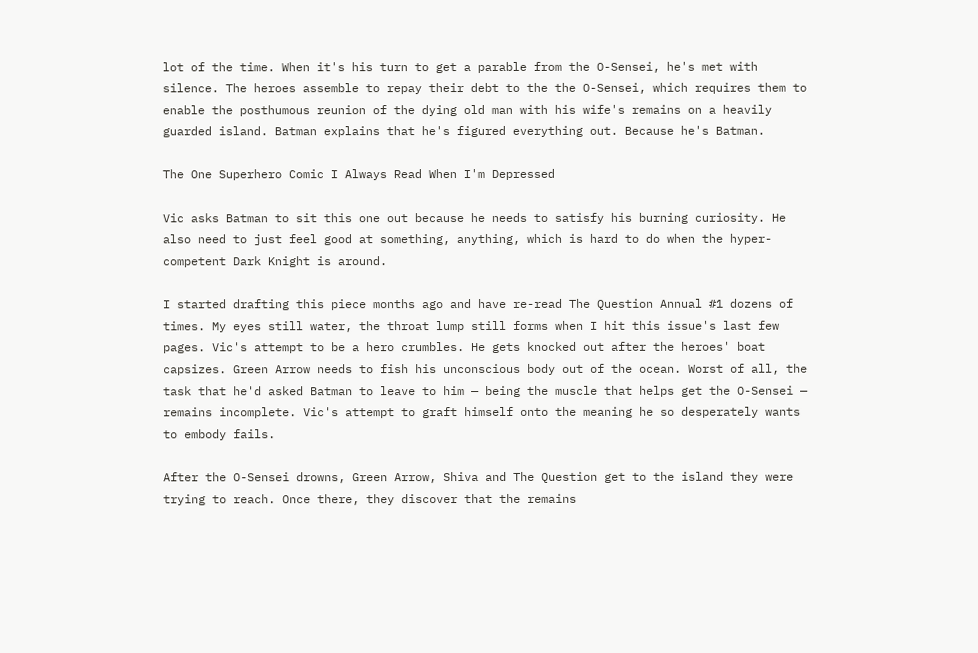lot of the time. When it's his turn to get a parable from the O-Sensei, he's met with silence. The heroes assemble to repay their debt to the the O-Sensei, which requires them to enable the posthumous reunion of the dying old man with his wife's remains on a heavily guarded island. Batman explains that he's figured everything out. Because he's Batman.

The One Superhero Comic I Always Read When I'm Depressed

Vic asks Batman to sit this one out because he needs to satisfy his burning curiosity. He also need to just feel good at something, anything, which is hard to do when the hyper-competent Dark Knight is around.

I started drafting this piece months ago and have re-read The Question Annual #1 dozens of times. My eyes still water, the throat lump still forms when I hit this issue's last few pages. Vic's attempt to be a hero crumbles. He gets knocked out after the heroes' boat capsizes. Green Arrow needs to fish his unconscious body out of the ocean. Worst of all, the task that he'd asked Batman to leave to him — being the muscle that helps get the O-Sensei — remains incomplete. Vic's attempt to graft himself onto the meaning he so desperately wants to embody fails.

After the O-Sensei drowns, Green Arrow, Shiva and The Question get to the island they were trying to reach. Once there, they discover that the remains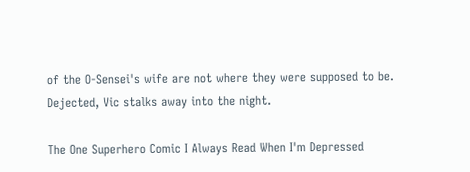of the O-Sensei's wife are not where they were supposed to be. Dejected, Vic stalks away into the night.

The One Superhero Comic I Always Read When I'm Depressed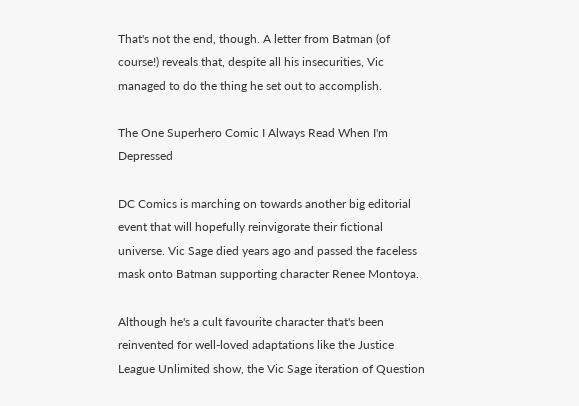That's not the end, though. A letter from Batman (of course!) reveals that, despite all his insecurities, Vic managed to do the thing he set out to accomplish.

The One Superhero Comic I Always Read When I'm Depressed

DC Comics is marching on towards another big editorial event that will hopefully reinvigorate their fictional universe. Vic Sage died years ago and passed the faceless mask onto Batman supporting character Renee Montoya.

Although he's a cult favourite character that's been reinvented for well-loved adaptations like the Justice League Unlimited show, the Vic Sage iteration of Question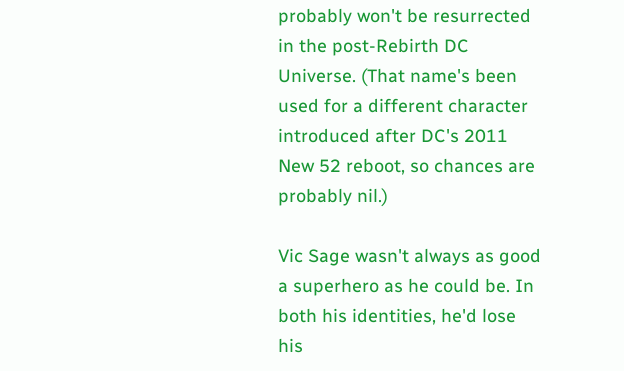probably won't be resurrected in the post-Rebirth DC Universe. (That name's been used for a different character introduced after DC's 2011 New 52 reboot, so chances are probably nil.)

Vic Sage wasn't always as good a superhero as he could be. In both his identities, he'd lose his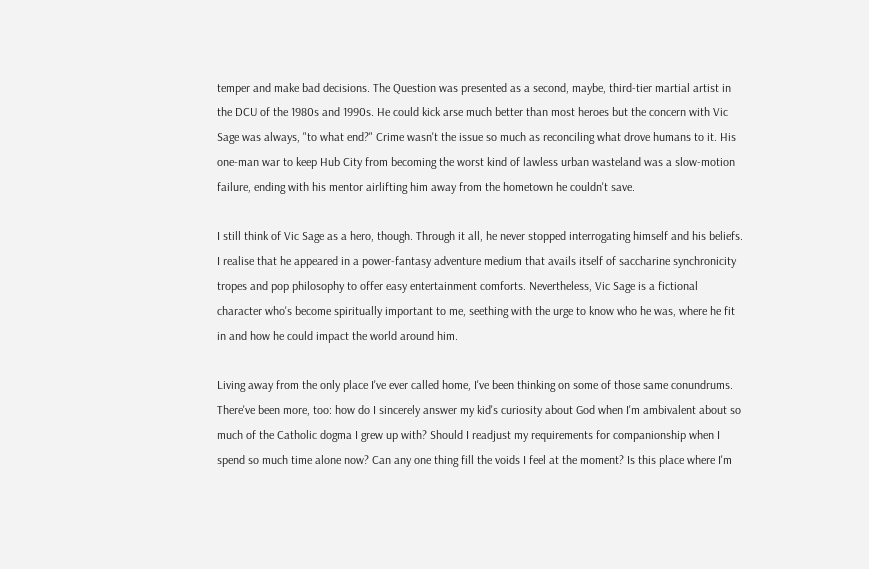temper and make bad decisions. The Question was presented as a second, maybe, third-tier martial artist in the DCU of the 1980s and 1990s. He could kick arse much better than most heroes but the concern with Vic Sage was always, "to what end?" Crime wasn't the issue so much as reconciling what drove humans to it. His one-man war to keep Hub City from becoming the worst kind of lawless urban wasteland was a slow-motion failure, ending with his mentor airlifting him away from the hometown he couldn't save.

I still think of Vic Sage as a hero, though. Through it all, he never stopped interrogating himself and his beliefs. I realise that he appeared in a power-fantasy adventure medium that avails itself of saccharine synchronicity tropes and pop philosophy to offer easy entertainment comforts. Nevertheless, Vic Sage is a fictional character who's become spiritually important to me, seething with the urge to know who he was, where he fit in and how he could impact the world around him.

Living away from the only place I've ever called home, I've been thinking on some of those same conundrums. There've been more, too: how do I sincerely answer my kid's curiosity about God when I'm ambivalent about so much of the Catholic dogma I grew up with? Should I readjust my requirements for companionship when I spend so much time alone now? Can any one thing fill the voids I feel at the moment? Is this place where I'm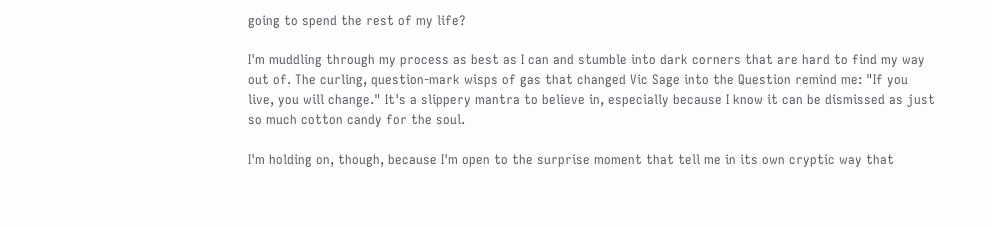going to spend the rest of my life?

I'm muddling through my process as best as I can and stumble into dark corners that are hard to find my way out of. The curling, question-mark wisps of gas that changed Vic Sage into the Question remind me: "If you live, you will change." It's a slippery mantra to believe in, especially because I know it can be dismissed as just so much cotton candy for the soul.

I'm holding on, though, because I'm open to the surprise moment that tell me in its own cryptic way that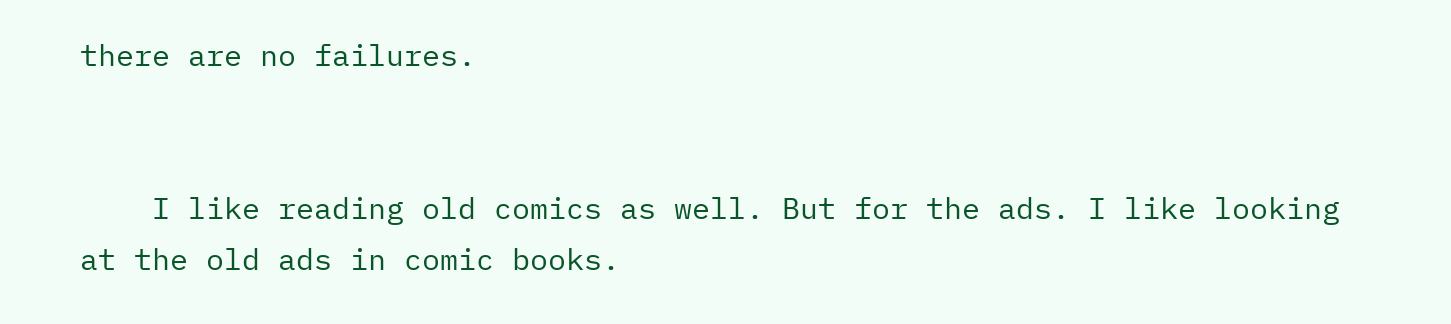there are no failures.


    I like reading old comics as well. But for the ads. I like looking at the old ads in comic books.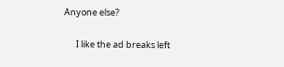Anyone else?

      I like the ad breaks left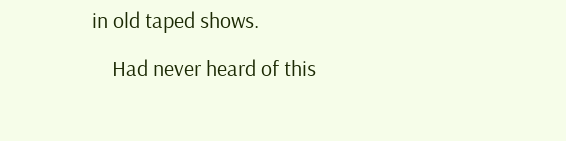in old taped shows.

    Had never heard of this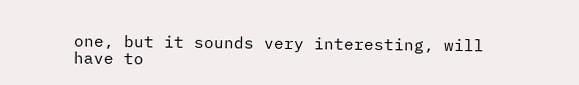one, but it sounds very interesting, will have to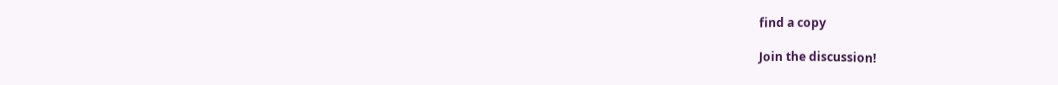find a copy

Join the discussion!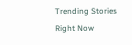Trending Stories Right Now